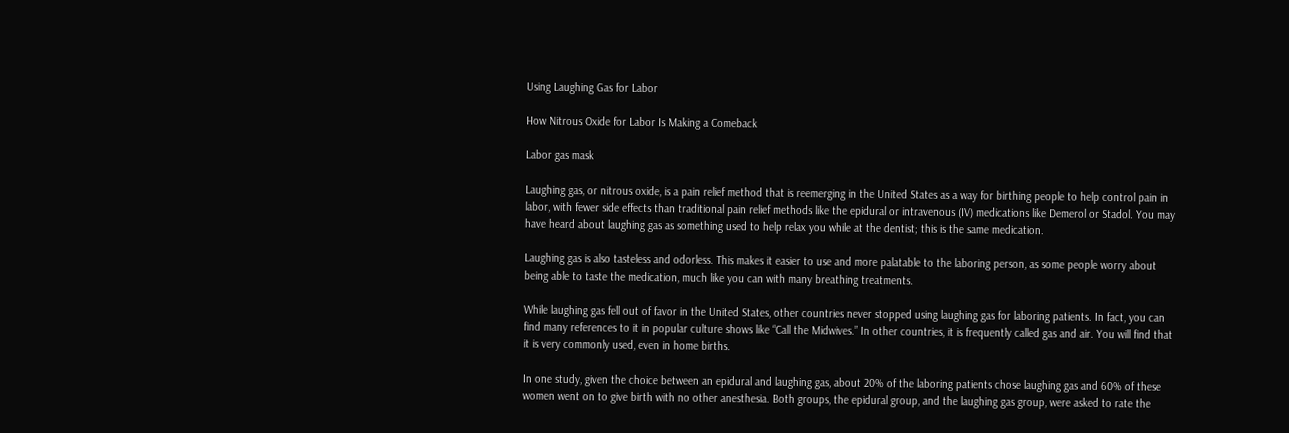Using Laughing Gas for Labor

How Nitrous Oxide for Labor Is Making a Comeback

Labor gas mask

Laughing gas, or nitrous oxide, is a pain relief method that is reemerging in the United States as a way for birthing people to help control pain in labor, with fewer side effects than traditional pain relief methods like the epidural or intravenous (IV) medications like Demerol or Stadol. You may have heard about laughing gas as something used to help relax you while at the dentist; this is the same medication.

Laughing gas is also tasteless and odorless. This makes it easier to use and more palatable to the laboring person, as some people worry about being able to taste the medication, much like you can with many breathing treatments.

While laughing gas fell out of favor in the United States, other countries never stopped using laughing gas for laboring patients. In fact, you can find many references to it in popular culture shows like “Call the Midwives.” In other countries, it is frequently called gas and air. You will find that it is very commonly used, even in home births.

In one study, given the choice between an epidural and laughing gas, about 20% of the laboring patients chose laughing gas and 60% of these women went on to give birth with no other anesthesia. Both groups, the epidural group, and the laughing gas group, were asked to rate the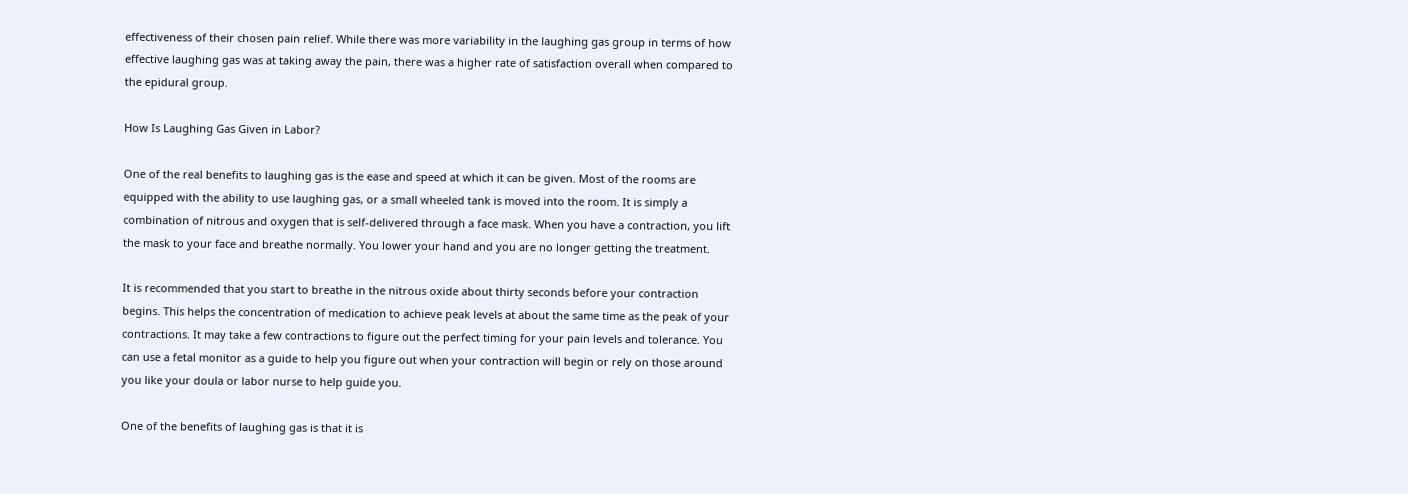effectiveness of their chosen pain relief. While there was more variability in the laughing gas group in terms of how effective laughing gas was at taking away the pain, there was a higher rate of satisfaction overall when compared to the epidural group.

How Is Laughing Gas Given in Labor?

One of the real benefits to laughing gas is the ease and speed at which it can be given. Most of the rooms are equipped with the ability to use laughing gas, or a small wheeled tank is moved into the room. It is simply a combination of nitrous and oxygen that is self-delivered through a face mask. When you have a contraction, you lift the mask to your face and breathe normally. You lower your hand and you are no longer getting the treatment.

It is recommended that you start to breathe in the nitrous oxide about thirty seconds before your contraction begins. This helps the concentration of medication to achieve peak levels at about the same time as the peak of your contractions. It may take a few contractions to figure out the perfect timing for your pain levels and tolerance. You can use a fetal monitor as a guide to help you figure out when your contraction will begin or rely on those around you like your doula or labor nurse to help guide you.

One of the benefits of laughing gas is that it is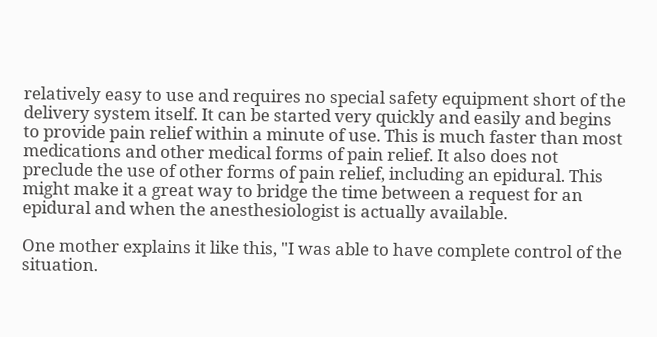relatively easy to use and requires no special safety equipment short of the delivery system itself. It can be started very quickly and easily and begins to provide pain relief within a minute of use. This is much faster than most medications and other medical forms of pain relief. It also does not preclude the use of other forms of pain relief, including an epidural. This might make it a great way to bridge the time between a request for an epidural and when the anesthesiologist is actually available.

One mother explains it like this, "I was able to have complete control of the situation.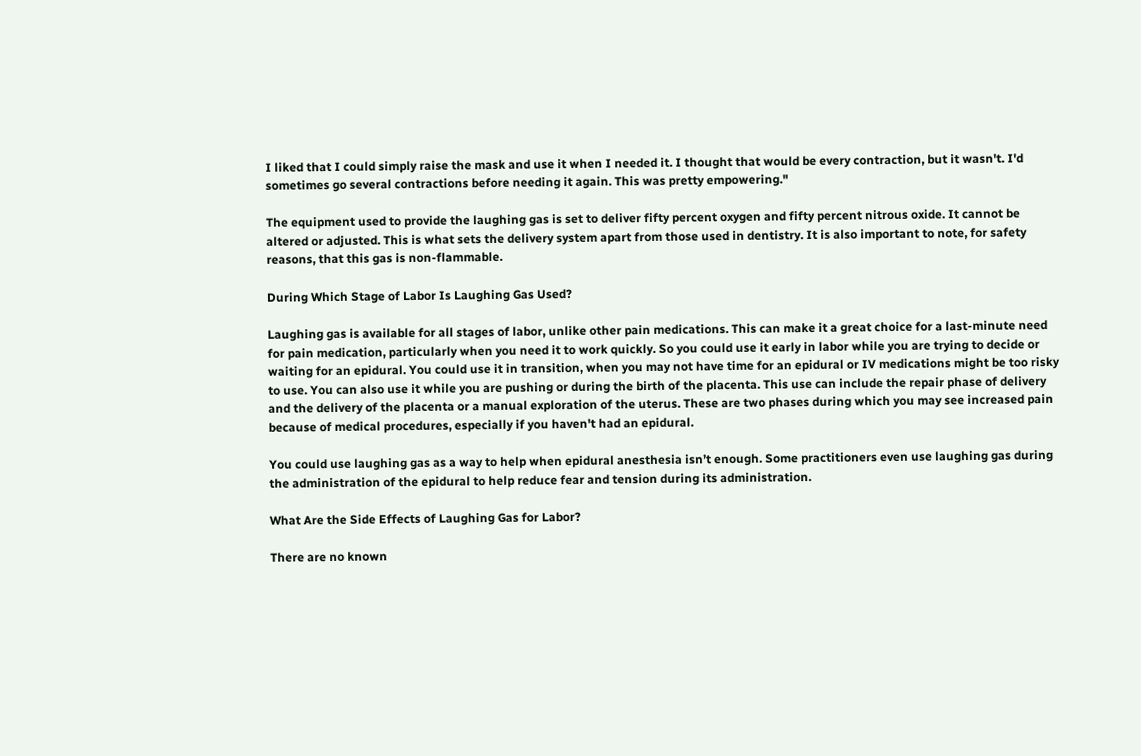I liked that I could simply raise the mask and use it when I needed it. I thought that would be every contraction, but it wasn't. I'd sometimes go several contractions before needing it again. This was pretty empowering."

The equipment used to provide the laughing gas is set to deliver fifty percent oxygen and fifty percent nitrous oxide. It cannot be altered or adjusted. This is what sets the delivery system apart from those used in dentistry. It is also important to note, for safety reasons, that this gas is non-flammable.

During Which Stage of Labor Is Laughing Gas Used?

Laughing gas is available for all stages of labor, unlike other pain medications. This can make it a great choice for a last-minute need for pain medication, particularly when you need it to work quickly. So you could use it early in labor while you are trying to decide or waiting for an epidural. You could use it in transition, when you may not have time for an epidural or IV medications might be too risky to use. You can also use it while you are pushing or during the birth of the placenta. This use can include the repair phase of delivery and the delivery of the placenta or a manual exploration of the uterus. These are two phases during which you may see increased pain because of medical procedures, especially if you haven't had an epidural.

You could use laughing gas as a way to help when epidural anesthesia isn’t enough. Some practitioners even use laughing gas during the administration of the epidural to help reduce fear and tension during its administration.

What Are the Side Effects of Laughing Gas for Labor?

There are no known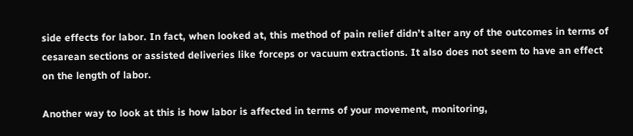side effects for labor. In fact, when looked at, this method of pain relief didn’t alter any of the outcomes in terms of cesarean sections or assisted deliveries like forceps or vacuum extractions. It also does not seem to have an effect on the length of labor.

Another way to look at this is how labor is affected in terms of your movement, monitoring,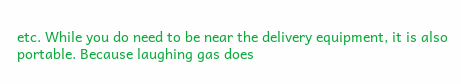etc. While you do need to be near the delivery equipment, it is also portable. Because laughing gas does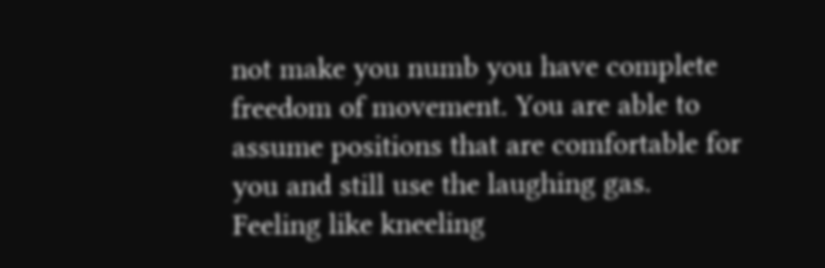not make you numb you have complete freedom of movement. You are able to assume positions that are comfortable for you and still use the laughing gas. Feeling like kneeling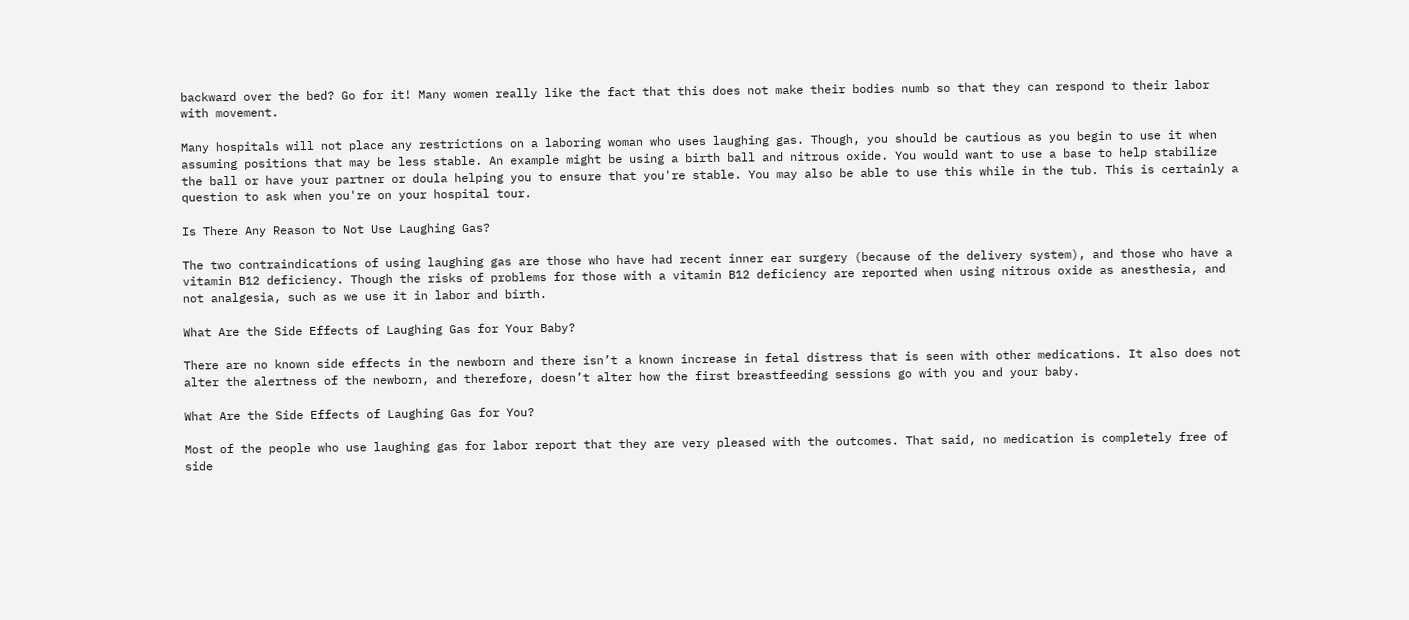backward over the bed? Go for it! Many women really like the fact that this does not make their bodies numb so that they can respond to their labor with movement.

Many hospitals will not place any restrictions on a laboring woman who uses laughing gas. Though, you should be cautious as you begin to use it when assuming positions that may be less stable. An example might be using a birth ball and nitrous oxide. You would want to use a base to help stabilize the ball or have your partner or doula helping you to ensure that you're stable. You may also be able to use this while in the tub. This is certainly a question to ask when you're on your hospital tour.

Is There Any Reason to Not Use Laughing Gas?

The two contraindications of using laughing gas are those who have had recent inner ear surgery (because of the delivery system), and those who have a vitamin B12 deficiency. Though the risks of problems for those with a vitamin B12 deficiency are reported when using nitrous oxide as anesthesia, and not analgesia, such as we use it in labor and birth.

What Are the Side Effects of Laughing Gas for Your Baby?

There are no known side effects in the newborn and there isn’t a known increase in fetal distress that is seen with other medications. It also does not alter the alertness of the newborn, and therefore, doesn’t alter how the first breastfeeding sessions go with you and your baby.

What Are the Side Effects of Laughing Gas for You?

Most of the people who use laughing gas for labor report that they are very pleased with the outcomes. That said, no medication is completely free of side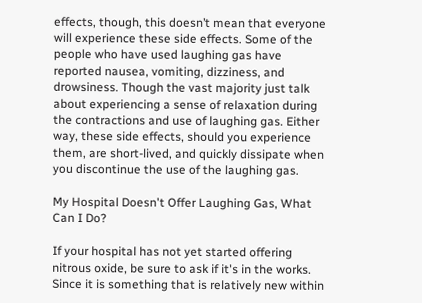effects, though, this doesn’t mean that everyone will experience these side effects. Some of the people who have used laughing gas have reported nausea, vomiting, dizziness, and drowsiness. Though the vast majority just talk about experiencing a sense of relaxation during the contractions and use of laughing gas. Either way, these side effects, should you experience them, are short-lived, and quickly dissipate when you discontinue the use of the laughing gas.

My Hospital Doesn't Offer Laughing Gas, What Can I Do?

If your hospital has not yet started offering nitrous oxide, be sure to ask if it's in the works. Since it is something that is relatively new within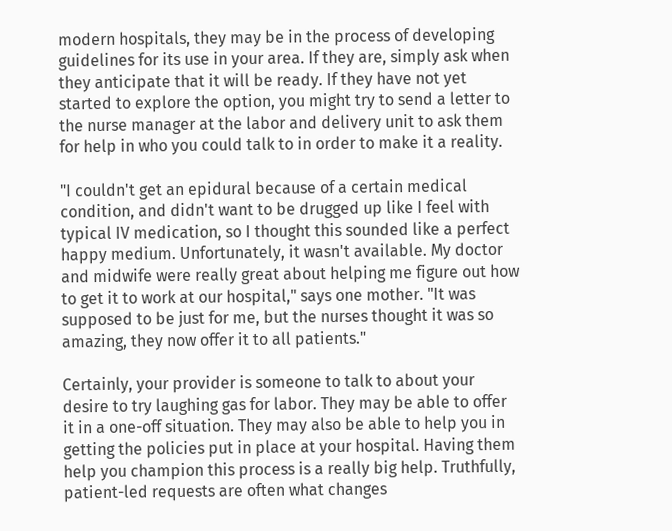modern hospitals, they may be in the process of developing guidelines for its use in your area. If they are, simply ask when they anticipate that it will be ready. If they have not yet started to explore the option, you might try to send a letter to the nurse manager at the labor and delivery unit to ask them for help in who you could talk to in order to make it a reality.

"I couldn't get an epidural because of a certain medical condition, and didn't want to be drugged up like I feel with typical IV medication, so I thought this sounded like a perfect happy medium. Unfortunately, it wasn't available. My doctor and midwife were really great about helping me figure out how to get it to work at our hospital," says one mother. "It was supposed to be just for me, but the nurses thought it was so amazing, they now offer it to all patients."

Certainly, your provider is someone to talk to about your desire to try laughing gas for labor. They may be able to offer it in a one-off situation. They may also be able to help you in getting the policies put in place at your hospital. Having them help you champion this process is a really big help. Truthfully, patient-led requests are often what changes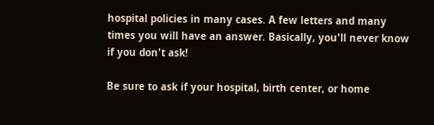hospital policies in many cases. A few letters and many times you will have an answer. Basically, you'll never know if you don't ask!

Be sure to ask if your hospital, birth center, or home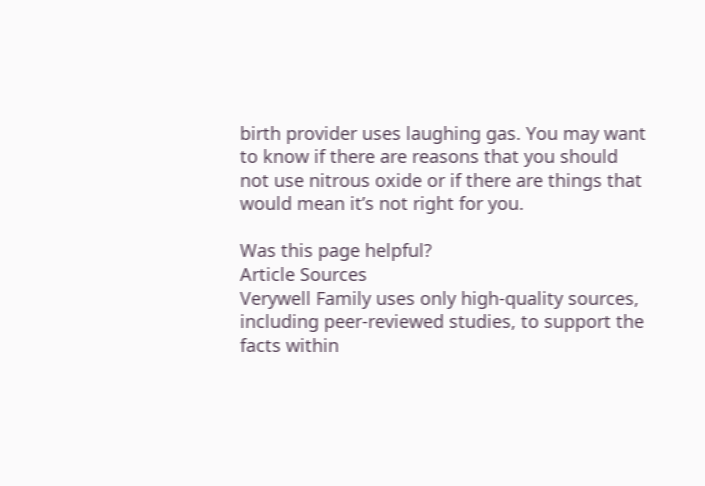birth provider uses laughing gas. You may want to know if there are reasons that you should not use nitrous oxide or if there are things that would mean it’s not right for you.

Was this page helpful?
Article Sources
Verywell Family uses only high-quality sources, including peer-reviewed studies, to support the facts within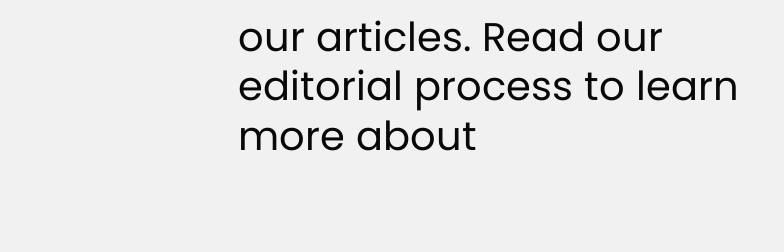our articles. Read our editorial process to learn more about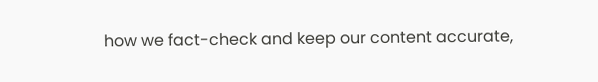how we fact-check and keep our content accurate,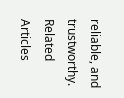reliable, and trustworthy.
Related Articles